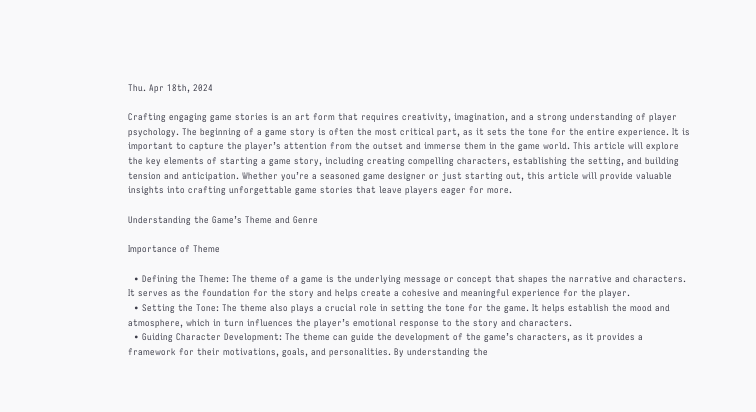Thu. Apr 18th, 2024

Crafting engaging game stories is an art form that requires creativity, imagination, and a strong understanding of player psychology. The beginning of a game story is often the most critical part, as it sets the tone for the entire experience. It is important to capture the player’s attention from the outset and immerse them in the game world. This article will explore the key elements of starting a game story, including creating compelling characters, establishing the setting, and building tension and anticipation. Whether you’re a seasoned game designer or just starting out, this article will provide valuable insights into crafting unforgettable game stories that leave players eager for more.

Understanding the Game’s Theme and Genre

Importance of Theme

  • Defining the Theme: The theme of a game is the underlying message or concept that shapes the narrative and characters. It serves as the foundation for the story and helps create a cohesive and meaningful experience for the player.
  • Setting the Tone: The theme also plays a crucial role in setting the tone for the game. It helps establish the mood and atmosphere, which in turn influences the player’s emotional response to the story and characters.
  • Guiding Character Development: The theme can guide the development of the game’s characters, as it provides a framework for their motivations, goals, and personalities. By understanding the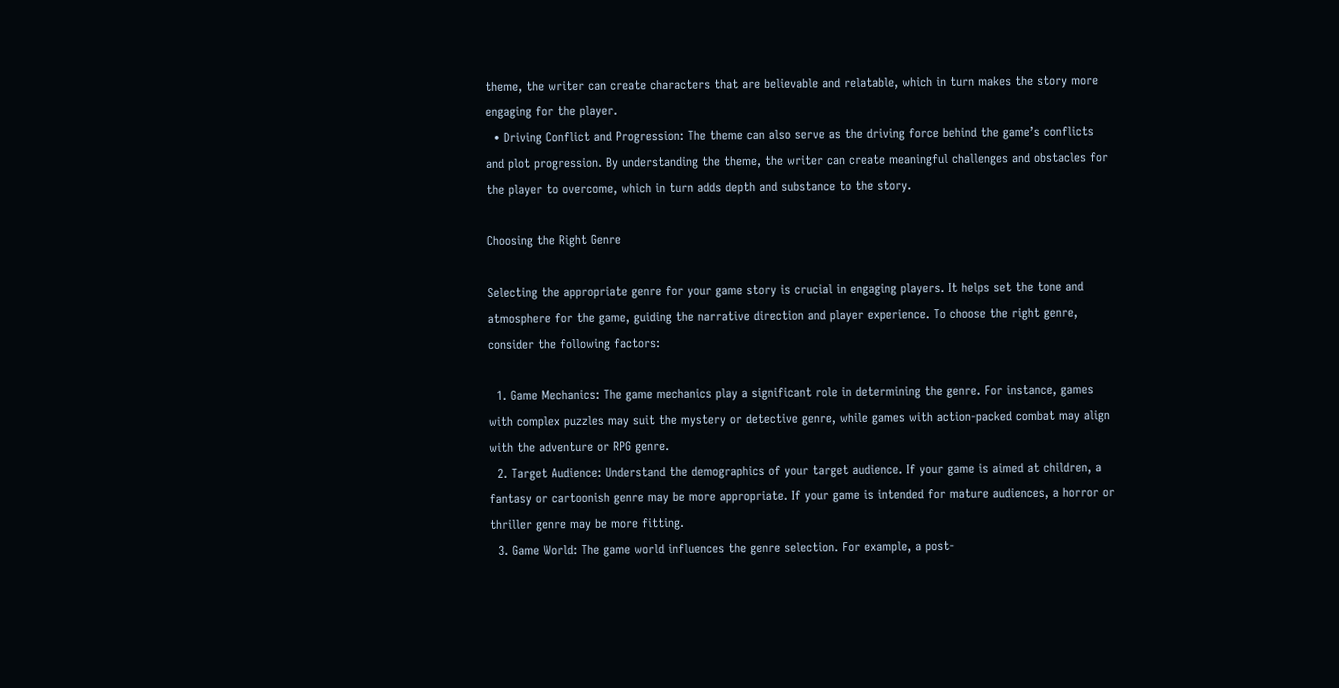theme, the writer can create characters that are believable and relatable, which in turn makes the story more engaging for the player.
  • Driving Conflict and Progression: The theme can also serve as the driving force behind the game’s conflicts and plot progression. By understanding the theme, the writer can create meaningful challenges and obstacles for the player to overcome, which in turn adds depth and substance to the story.

Choosing the Right Genre

Selecting the appropriate genre for your game story is crucial in engaging players. It helps set the tone and atmosphere for the game, guiding the narrative direction and player experience. To choose the right genre, consider the following factors:

  1. Game Mechanics: The game mechanics play a significant role in determining the genre. For instance, games with complex puzzles may suit the mystery or detective genre, while games with action-packed combat may align with the adventure or RPG genre.
  2. Target Audience: Understand the demographics of your target audience. If your game is aimed at children, a fantasy or cartoonish genre may be more appropriate. If your game is intended for mature audiences, a horror or thriller genre may be more fitting.
  3. Game World: The game world influences the genre selection. For example, a post-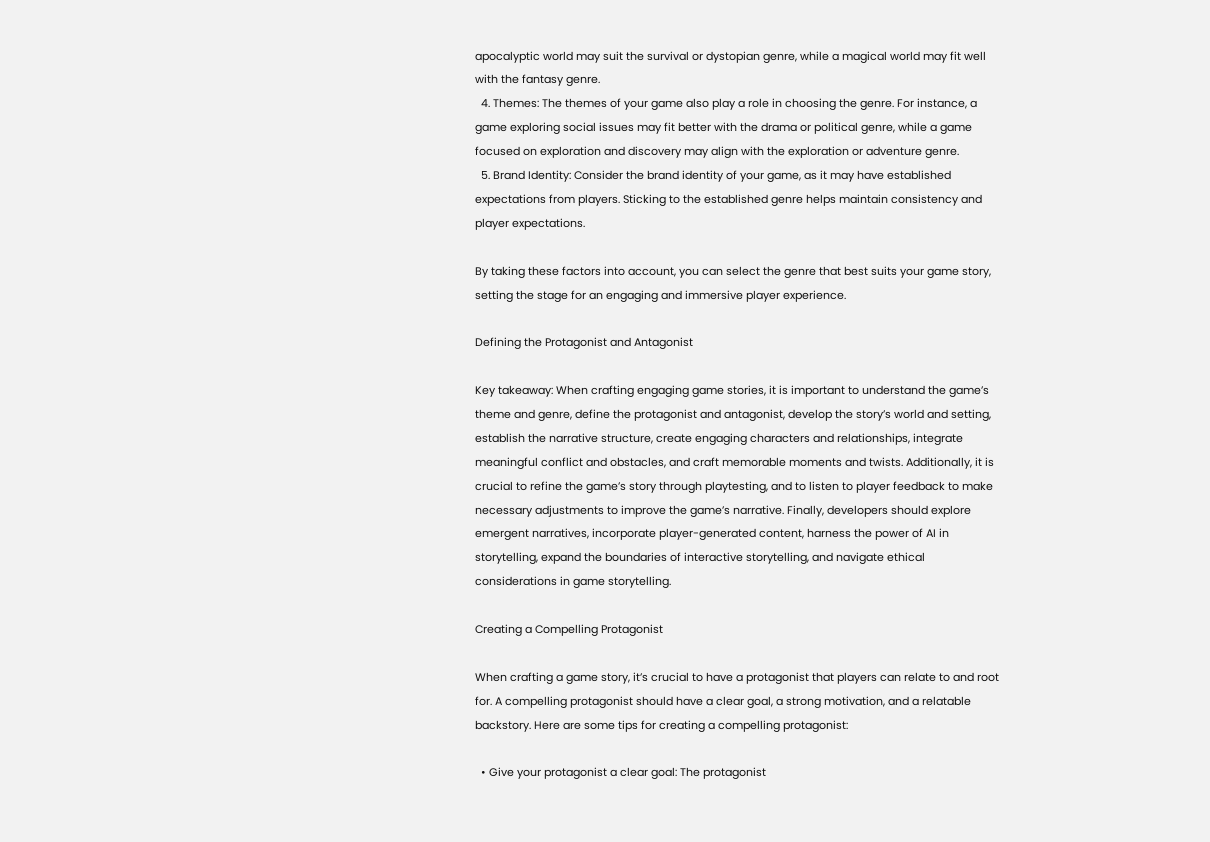apocalyptic world may suit the survival or dystopian genre, while a magical world may fit well with the fantasy genre.
  4. Themes: The themes of your game also play a role in choosing the genre. For instance, a game exploring social issues may fit better with the drama or political genre, while a game focused on exploration and discovery may align with the exploration or adventure genre.
  5. Brand Identity: Consider the brand identity of your game, as it may have established expectations from players. Sticking to the established genre helps maintain consistency and player expectations.

By taking these factors into account, you can select the genre that best suits your game story, setting the stage for an engaging and immersive player experience.

Defining the Protagonist and Antagonist

Key takeaway: When crafting engaging game stories, it is important to understand the game’s theme and genre, define the protagonist and antagonist, develop the story’s world and setting, establish the narrative structure, create engaging characters and relationships, integrate meaningful conflict and obstacles, and craft memorable moments and twists. Additionally, it is crucial to refine the game’s story through playtesting, and to listen to player feedback to make necessary adjustments to improve the game’s narrative. Finally, developers should explore emergent narratives, incorporate player-generated content, harness the power of AI in storytelling, expand the boundaries of interactive storytelling, and navigate ethical considerations in game storytelling.

Creating a Compelling Protagonist

When crafting a game story, it’s crucial to have a protagonist that players can relate to and root for. A compelling protagonist should have a clear goal, a strong motivation, and a relatable backstory. Here are some tips for creating a compelling protagonist:

  • Give your protagonist a clear goal: The protagonist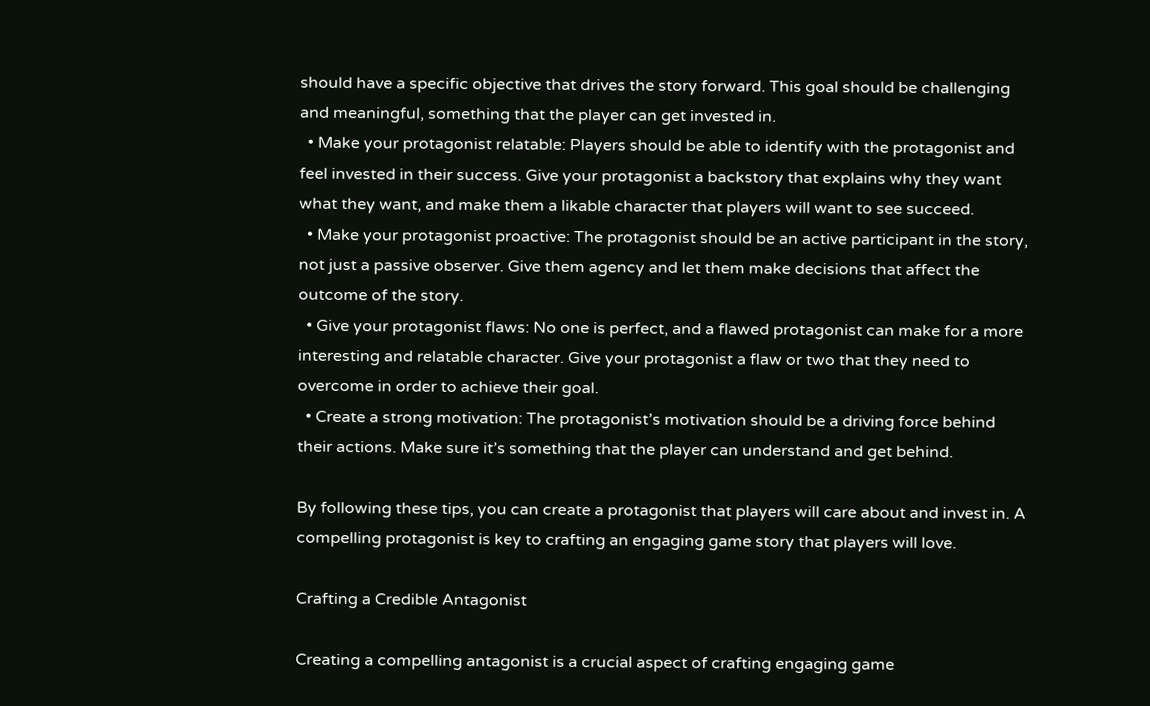should have a specific objective that drives the story forward. This goal should be challenging and meaningful, something that the player can get invested in.
  • Make your protagonist relatable: Players should be able to identify with the protagonist and feel invested in their success. Give your protagonist a backstory that explains why they want what they want, and make them a likable character that players will want to see succeed.
  • Make your protagonist proactive: The protagonist should be an active participant in the story, not just a passive observer. Give them agency and let them make decisions that affect the outcome of the story.
  • Give your protagonist flaws: No one is perfect, and a flawed protagonist can make for a more interesting and relatable character. Give your protagonist a flaw or two that they need to overcome in order to achieve their goal.
  • Create a strong motivation: The protagonist’s motivation should be a driving force behind their actions. Make sure it’s something that the player can understand and get behind.

By following these tips, you can create a protagonist that players will care about and invest in. A compelling protagonist is key to crafting an engaging game story that players will love.

Crafting a Credible Antagonist

Creating a compelling antagonist is a crucial aspect of crafting engaging game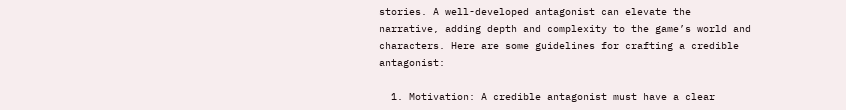stories. A well-developed antagonist can elevate the narrative, adding depth and complexity to the game’s world and characters. Here are some guidelines for crafting a credible antagonist:

  1. Motivation: A credible antagonist must have a clear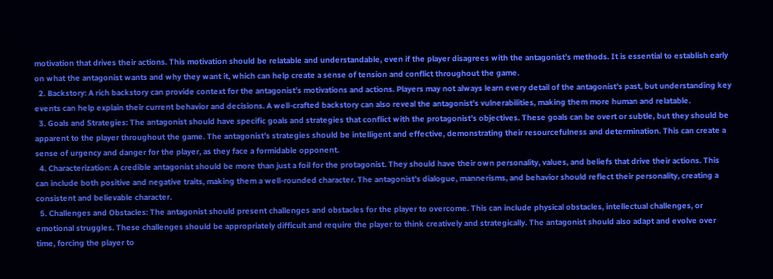motivation that drives their actions. This motivation should be relatable and understandable, even if the player disagrees with the antagonist’s methods. It is essential to establish early on what the antagonist wants and why they want it, which can help create a sense of tension and conflict throughout the game.
  2. Backstory: A rich backstory can provide context for the antagonist’s motivations and actions. Players may not always learn every detail of the antagonist’s past, but understanding key events can help explain their current behavior and decisions. A well-crafted backstory can also reveal the antagonist’s vulnerabilities, making them more human and relatable.
  3. Goals and Strategies: The antagonist should have specific goals and strategies that conflict with the protagonist’s objectives. These goals can be overt or subtle, but they should be apparent to the player throughout the game. The antagonist’s strategies should be intelligent and effective, demonstrating their resourcefulness and determination. This can create a sense of urgency and danger for the player, as they face a formidable opponent.
  4. Characterization: A credible antagonist should be more than just a foil for the protagonist. They should have their own personality, values, and beliefs that drive their actions. This can include both positive and negative traits, making them a well-rounded character. The antagonist’s dialogue, mannerisms, and behavior should reflect their personality, creating a consistent and believable character.
  5. Challenges and Obstacles: The antagonist should present challenges and obstacles for the player to overcome. This can include physical obstacles, intellectual challenges, or emotional struggles. These challenges should be appropriately difficult and require the player to think creatively and strategically. The antagonist should also adapt and evolve over time, forcing the player to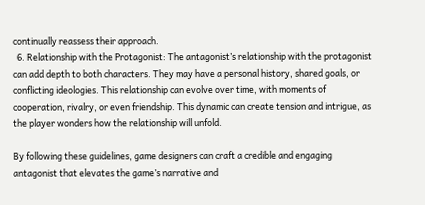continually reassess their approach.
  6. Relationship with the Protagonist: The antagonist’s relationship with the protagonist can add depth to both characters. They may have a personal history, shared goals, or conflicting ideologies. This relationship can evolve over time, with moments of cooperation, rivalry, or even friendship. This dynamic can create tension and intrigue, as the player wonders how the relationship will unfold.

By following these guidelines, game designers can craft a credible and engaging antagonist that elevates the game’s narrative and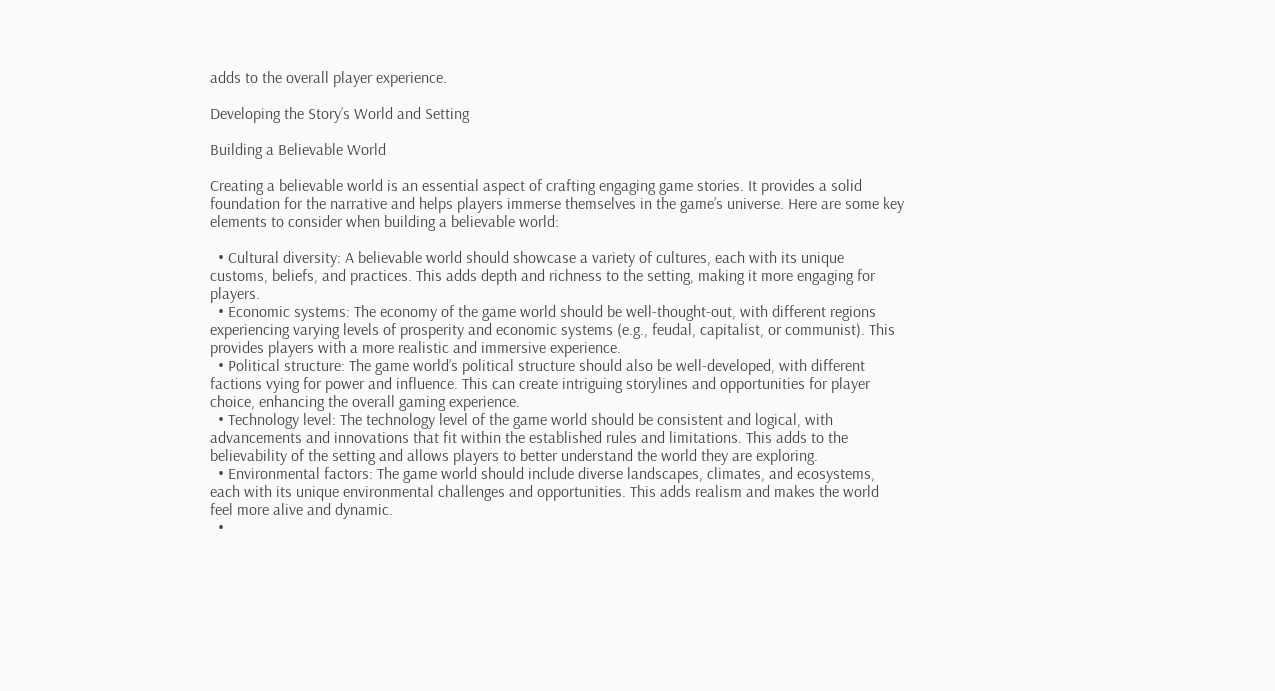adds to the overall player experience.

Developing the Story’s World and Setting

Building a Believable World

Creating a believable world is an essential aspect of crafting engaging game stories. It provides a solid foundation for the narrative and helps players immerse themselves in the game’s universe. Here are some key elements to consider when building a believable world:

  • Cultural diversity: A believable world should showcase a variety of cultures, each with its unique customs, beliefs, and practices. This adds depth and richness to the setting, making it more engaging for players.
  • Economic systems: The economy of the game world should be well-thought-out, with different regions experiencing varying levels of prosperity and economic systems (e.g., feudal, capitalist, or communist). This provides players with a more realistic and immersive experience.
  • Political structure: The game world’s political structure should also be well-developed, with different factions vying for power and influence. This can create intriguing storylines and opportunities for player choice, enhancing the overall gaming experience.
  • Technology level: The technology level of the game world should be consistent and logical, with advancements and innovations that fit within the established rules and limitations. This adds to the believability of the setting and allows players to better understand the world they are exploring.
  • Environmental factors: The game world should include diverse landscapes, climates, and ecosystems, each with its unique environmental challenges and opportunities. This adds realism and makes the world feel more alive and dynamic.
  •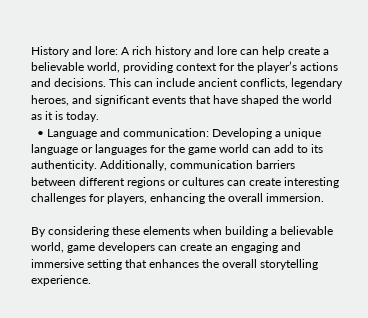History and lore: A rich history and lore can help create a believable world, providing context for the player’s actions and decisions. This can include ancient conflicts, legendary heroes, and significant events that have shaped the world as it is today.
  • Language and communication: Developing a unique language or languages for the game world can add to its authenticity. Additionally, communication barriers between different regions or cultures can create interesting challenges for players, enhancing the overall immersion.

By considering these elements when building a believable world, game developers can create an engaging and immersive setting that enhances the overall storytelling experience.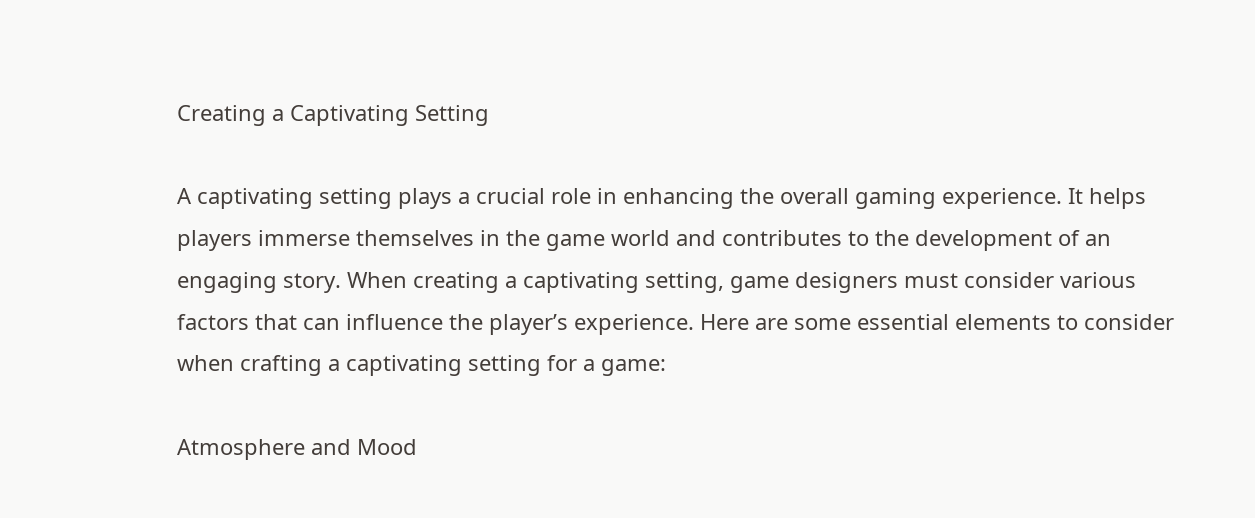Creating a Captivating Setting

A captivating setting plays a crucial role in enhancing the overall gaming experience. It helps players immerse themselves in the game world and contributes to the development of an engaging story. When creating a captivating setting, game designers must consider various factors that can influence the player’s experience. Here are some essential elements to consider when crafting a captivating setting for a game:

Atmosphere and Mood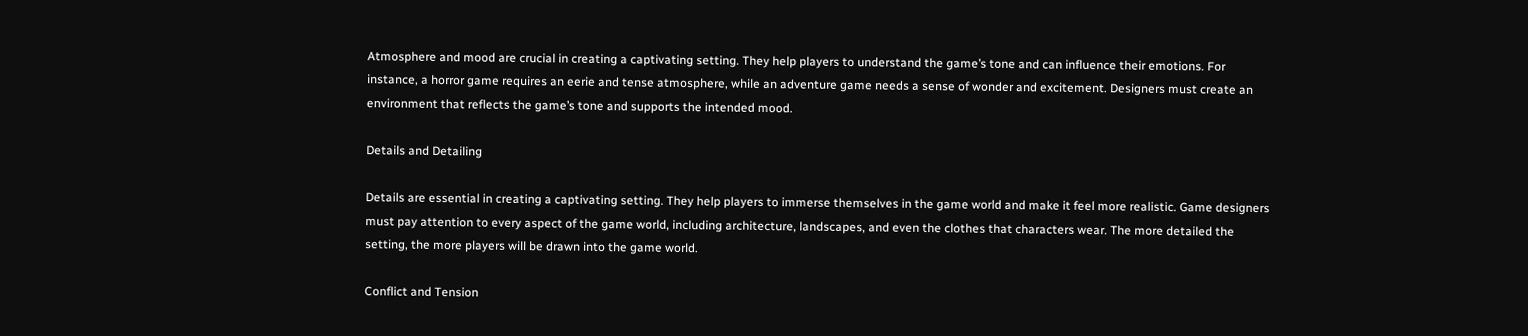Atmosphere and mood are crucial in creating a captivating setting. They help players to understand the game’s tone and can influence their emotions. For instance, a horror game requires an eerie and tense atmosphere, while an adventure game needs a sense of wonder and excitement. Designers must create an environment that reflects the game’s tone and supports the intended mood.

Details and Detailing

Details are essential in creating a captivating setting. They help players to immerse themselves in the game world and make it feel more realistic. Game designers must pay attention to every aspect of the game world, including architecture, landscapes, and even the clothes that characters wear. The more detailed the setting, the more players will be drawn into the game world.

Conflict and Tension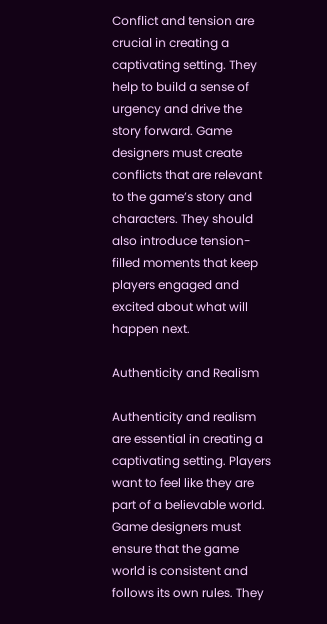Conflict and tension are crucial in creating a captivating setting. They help to build a sense of urgency and drive the story forward. Game designers must create conflicts that are relevant to the game’s story and characters. They should also introduce tension-filled moments that keep players engaged and excited about what will happen next.

Authenticity and Realism

Authenticity and realism are essential in creating a captivating setting. Players want to feel like they are part of a believable world. Game designers must ensure that the game world is consistent and follows its own rules. They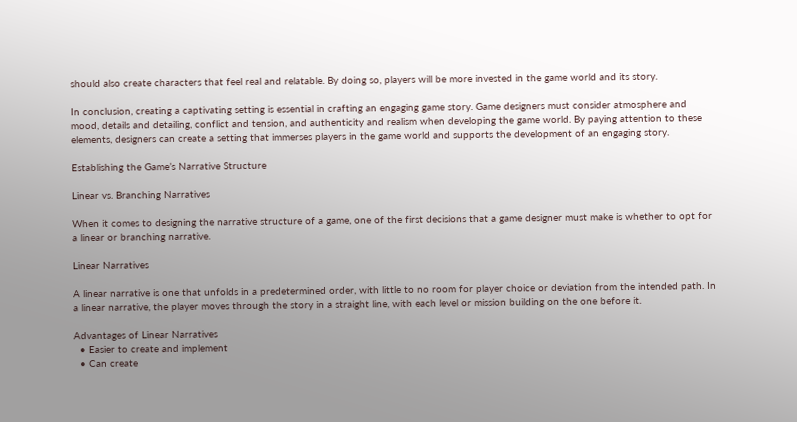should also create characters that feel real and relatable. By doing so, players will be more invested in the game world and its story.

In conclusion, creating a captivating setting is essential in crafting an engaging game story. Game designers must consider atmosphere and mood, details and detailing, conflict and tension, and authenticity and realism when developing the game world. By paying attention to these elements, designers can create a setting that immerses players in the game world and supports the development of an engaging story.

Establishing the Game’s Narrative Structure

Linear vs. Branching Narratives

When it comes to designing the narrative structure of a game, one of the first decisions that a game designer must make is whether to opt for a linear or branching narrative.

Linear Narratives

A linear narrative is one that unfolds in a predetermined order, with little to no room for player choice or deviation from the intended path. In a linear narrative, the player moves through the story in a straight line, with each level or mission building on the one before it.

Advantages of Linear Narratives
  • Easier to create and implement
  • Can create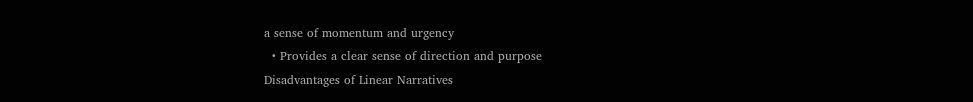a sense of momentum and urgency
  • Provides a clear sense of direction and purpose
Disadvantages of Linear Narratives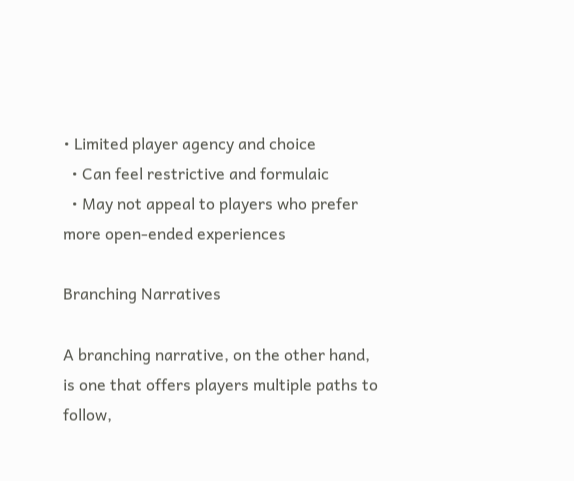• Limited player agency and choice
  • Can feel restrictive and formulaic
  • May not appeal to players who prefer more open-ended experiences

Branching Narratives

A branching narrative, on the other hand, is one that offers players multiple paths to follow,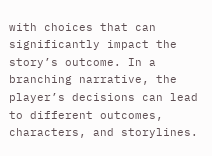with choices that can significantly impact the story’s outcome. In a branching narrative, the player’s decisions can lead to different outcomes, characters, and storylines.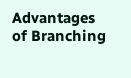Advantages of Branching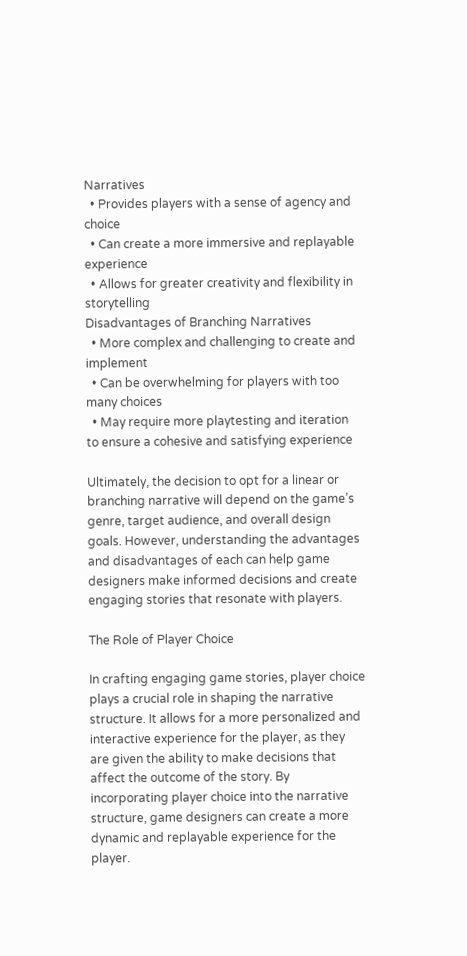Narratives
  • Provides players with a sense of agency and choice
  • Can create a more immersive and replayable experience
  • Allows for greater creativity and flexibility in storytelling
Disadvantages of Branching Narratives
  • More complex and challenging to create and implement
  • Can be overwhelming for players with too many choices
  • May require more playtesting and iteration to ensure a cohesive and satisfying experience

Ultimately, the decision to opt for a linear or branching narrative will depend on the game’s genre, target audience, and overall design goals. However, understanding the advantages and disadvantages of each can help game designers make informed decisions and create engaging stories that resonate with players.

The Role of Player Choice

In crafting engaging game stories, player choice plays a crucial role in shaping the narrative structure. It allows for a more personalized and interactive experience for the player, as they are given the ability to make decisions that affect the outcome of the story. By incorporating player choice into the narrative structure, game designers can create a more dynamic and replayable experience for the player.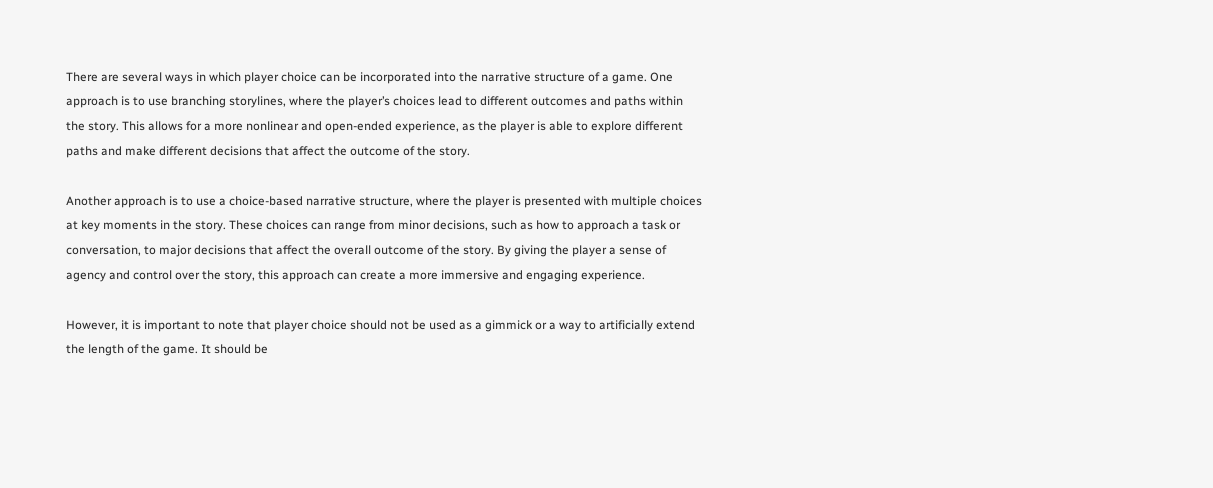There are several ways in which player choice can be incorporated into the narrative structure of a game. One approach is to use branching storylines, where the player’s choices lead to different outcomes and paths within the story. This allows for a more nonlinear and open-ended experience, as the player is able to explore different paths and make different decisions that affect the outcome of the story.

Another approach is to use a choice-based narrative structure, where the player is presented with multiple choices at key moments in the story. These choices can range from minor decisions, such as how to approach a task or conversation, to major decisions that affect the overall outcome of the story. By giving the player a sense of agency and control over the story, this approach can create a more immersive and engaging experience.

However, it is important to note that player choice should not be used as a gimmick or a way to artificially extend the length of the game. It should be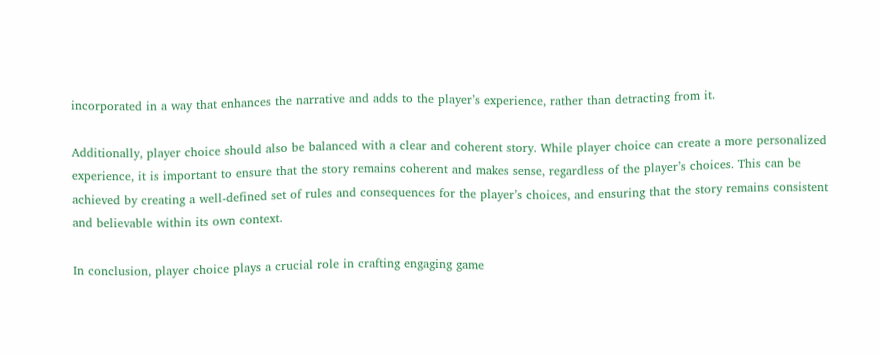incorporated in a way that enhances the narrative and adds to the player’s experience, rather than detracting from it.

Additionally, player choice should also be balanced with a clear and coherent story. While player choice can create a more personalized experience, it is important to ensure that the story remains coherent and makes sense, regardless of the player’s choices. This can be achieved by creating a well-defined set of rules and consequences for the player’s choices, and ensuring that the story remains consistent and believable within its own context.

In conclusion, player choice plays a crucial role in crafting engaging game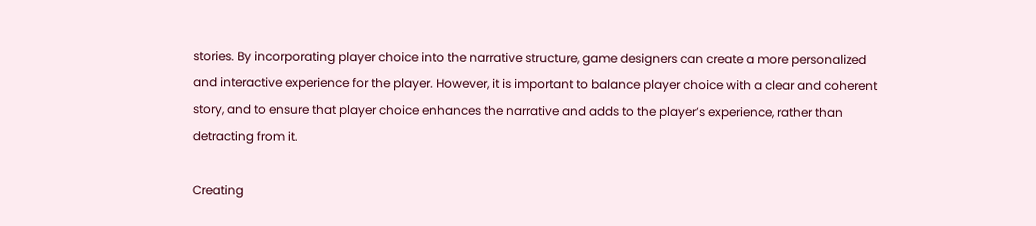stories. By incorporating player choice into the narrative structure, game designers can create a more personalized and interactive experience for the player. However, it is important to balance player choice with a clear and coherent story, and to ensure that player choice enhances the narrative and adds to the player’s experience, rather than detracting from it.

Creating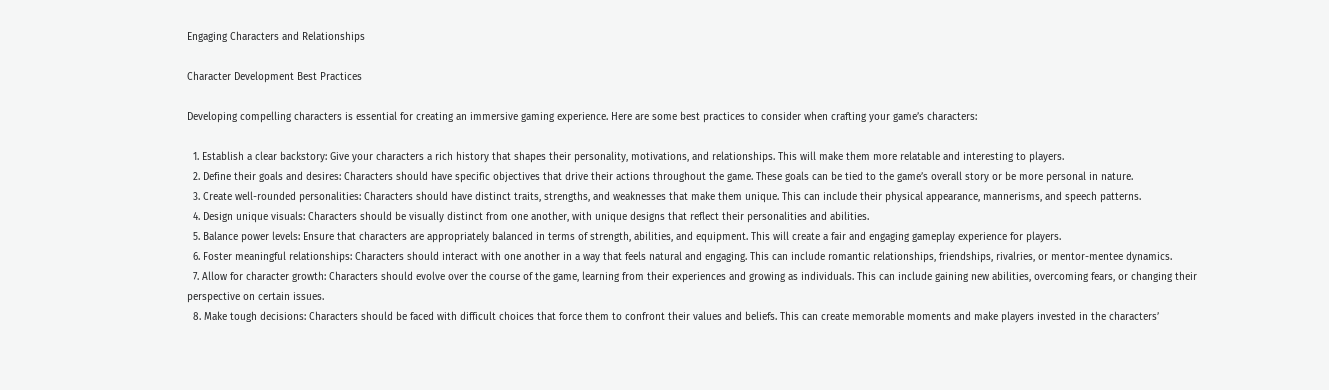Engaging Characters and Relationships

Character Development Best Practices

Developing compelling characters is essential for creating an immersive gaming experience. Here are some best practices to consider when crafting your game’s characters:

  1. Establish a clear backstory: Give your characters a rich history that shapes their personality, motivations, and relationships. This will make them more relatable and interesting to players.
  2. Define their goals and desires: Characters should have specific objectives that drive their actions throughout the game. These goals can be tied to the game’s overall story or be more personal in nature.
  3. Create well-rounded personalities: Characters should have distinct traits, strengths, and weaknesses that make them unique. This can include their physical appearance, mannerisms, and speech patterns.
  4. Design unique visuals: Characters should be visually distinct from one another, with unique designs that reflect their personalities and abilities.
  5. Balance power levels: Ensure that characters are appropriately balanced in terms of strength, abilities, and equipment. This will create a fair and engaging gameplay experience for players.
  6. Foster meaningful relationships: Characters should interact with one another in a way that feels natural and engaging. This can include romantic relationships, friendships, rivalries, or mentor-mentee dynamics.
  7. Allow for character growth: Characters should evolve over the course of the game, learning from their experiences and growing as individuals. This can include gaining new abilities, overcoming fears, or changing their perspective on certain issues.
  8. Make tough decisions: Characters should be faced with difficult choices that force them to confront their values and beliefs. This can create memorable moments and make players invested in the characters’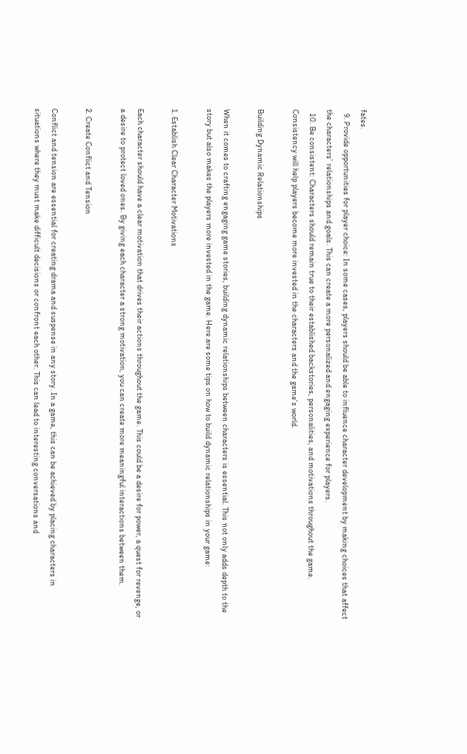fates.
  9. Provide opportunities for player choice: In some cases, players should be able to influence character development by making choices that affect the characters’ relationships and goals. This can create a more personalized and engaging experience for players.
  10. Be consistent: Characters should remain true to their established backstories, personalities, and motivations throughout the game. Consistency will help players become more invested in the characters and the game’s world.

Building Dynamic Relationships

When it comes to crafting engaging game stories, building dynamic relationships between characters is essential. This not only adds depth to the story but also makes the players more invested in the game. Here are some tips on how to build dynamic relationships in your game:

1. Establish Clear Character Motivations

Each character should have a clear motivation that drives their actions throughout the game. This could be a desire for power, a quest for revenge, or a desire to protect loved ones. By giving each character a strong motivation, you can create more meaningful interactions between them.

2. Create Conflict and Tension

Conflict and tension are essential for creating drama and suspense in any story. In a game, this can be achieved by placing characters in situations where they must make difficult decisions or confront each other. This can lead to interesting conversations and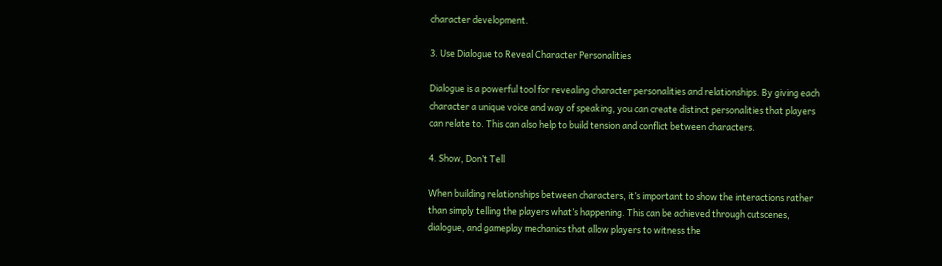character development.

3. Use Dialogue to Reveal Character Personalities

Dialogue is a powerful tool for revealing character personalities and relationships. By giving each character a unique voice and way of speaking, you can create distinct personalities that players can relate to. This can also help to build tension and conflict between characters.

4. Show, Don’t Tell

When building relationships between characters, it’s important to show the interactions rather than simply telling the players what’s happening. This can be achieved through cutscenes, dialogue, and gameplay mechanics that allow players to witness the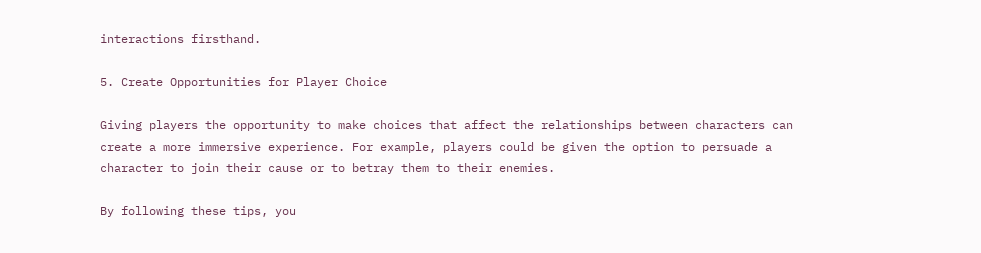interactions firsthand.

5. Create Opportunities for Player Choice

Giving players the opportunity to make choices that affect the relationships between characters can create a more immersive experience. For example, players could be given the option to persuade a character to join their cause or to betray them to their enemies.

By following these tips, you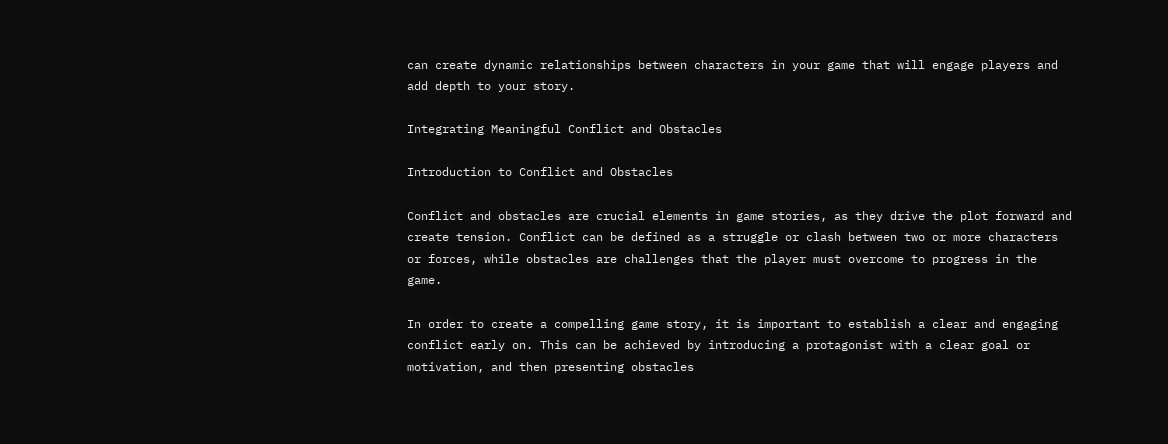can create dynamic relationships between characters in your game that will engage players and add depth to your story.

Integrating Meaningful Conflict and Obstacles

Introduction to Conflict and Obstacles

Conflict and obstacles are crucial elements in game stories, as they drive the plot forward and create tension. Conflict can be defined as a struggle or clash between two or more characters or forces, while obstacles are challenges that the player must overcome to progress in the game.

In order to create a compelling game story, it is important to establish a clear and engaging conflict early on. This can be achieved by introducing a protagonist with a clear goal or motivation, and then presenting obstacles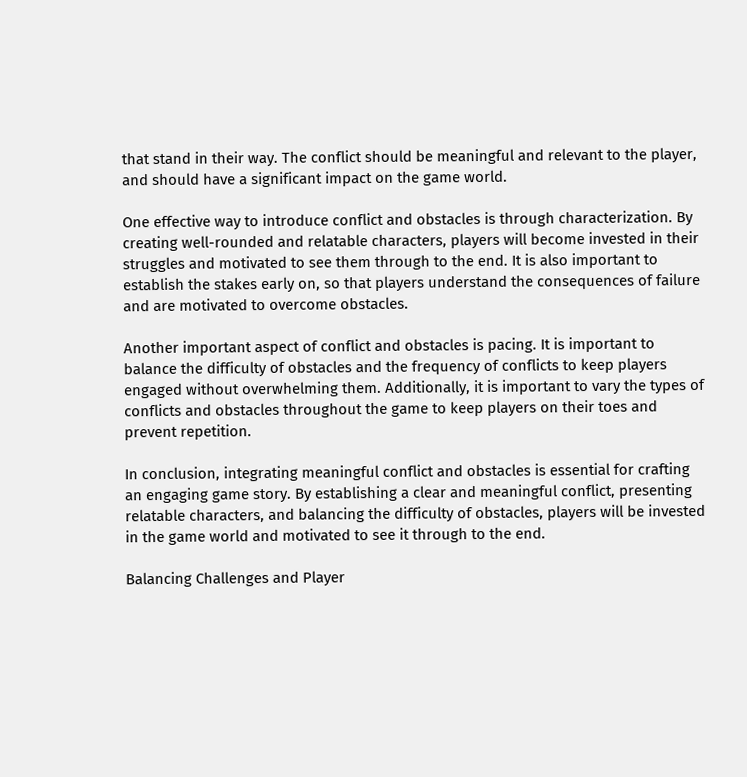that stand in their way. The conflict should be meaningful and relevant to the player, and should have a significant impact on the game world.

One effective way to introduce conflict and obstacles is through characterization. By creating well-rounded and relatable characters, players will become invested in their struggles and motivated to see them through to the end. It is also important to establish the stakes early on, so that players understand the consequences of failure and are motivated to overcome obstacles.

Another important aspect of conflict and obstacles is pacing. It is important to balance the difficulty of obstacles and the frequency of conflicts to keep players engaged without overwhelming them. Additionally, it is important to vary the types of conflicts and obstacles throughout the game to keep players on their toes and prevent repetition.

In conclusion, integrating meaningful conflict and obstacles is essential for crafting an engaging game story. By establishing a clear and meaningful conflict, presenting relatable characters, and balancing the difficulty of obstacles, players will be invested in the game world and motivated to see it through to the end.

Balancing Challenges and Player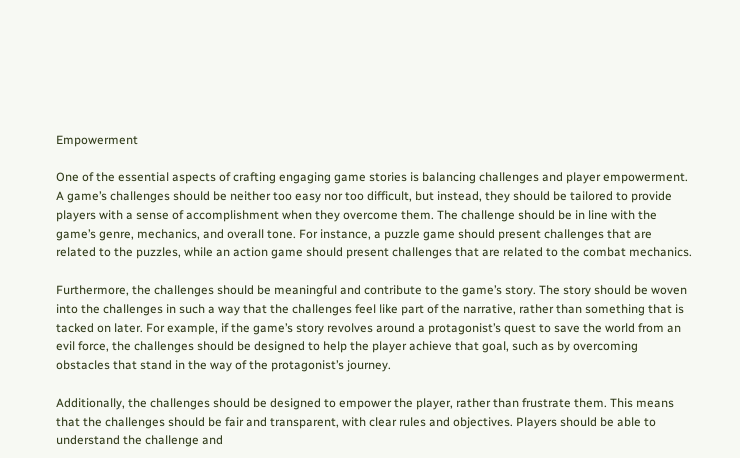Empowerment

One of the essential aspects of crafting engaging game stories is balancing challenges and player empowerment. A game’s challenges should be neither too easy nor too difficult, but instead, they should be tailored to provide players with a sense of accomplishment when they overcome them. The challenge should be in line with the game’s genre, mechanics, and overall tone. For instance, a puzzle game should present challenges that are related to the puzzles, while an action game should present challenges that are related to the combat mechanics.

Furthermore, the challenges should be meaningful and contribute to the game’s story. The story should be woven into the challenges in such a way that the challenges feel like part of the narrative, rather than something that is tacked on later. For example, if the game’s story revolves around a protagonist’s quest to save the world from an evil force, the challenges should be designed to help the player achieve that goal, such as by overcoming obstacles that stand in the way of the protagonist’s journey.

Additionally, the challenges should be designed to empower the player, rather than frustrate them. This means that the challenges should be fair and transparent, with clear rules and objectives. Players should be able to understand the challenge and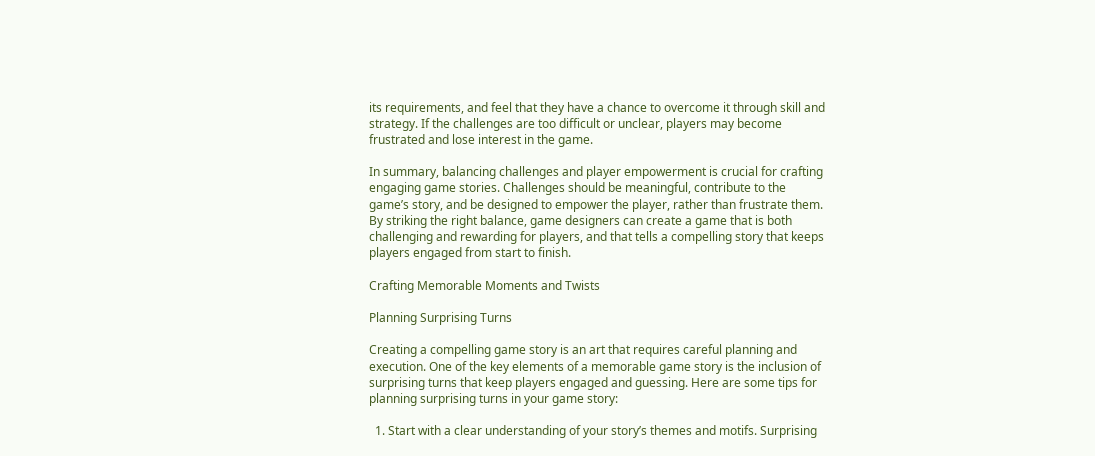its requirements, and feel that they have a chance to overcome it through skill and strategy. If the challenges are too difficult or unclear, players may become frustrated and lose interest in the game.

In summary, balancing challenges and player empowerment is crucial for crafting engaging game stories. Challenges should be meaningful, contribute to the game’s story, and be designed to empower the player, rather than frustrate them. By striking the right balance, game designers can create a game that is both challenging and rewarding for players, and that tells a compelling story that keeps players engaged from start to finish.

Crafting Memorable Moments and Twists

Planning Surprising Turns

Creating a compelling game story is an art that requires careful planning and execution. One of the key elements of a memorable game story is the inclusion of surprising turns that keep players engaged and guessing. Here are some tips for planning surprising turns in your game story:

  1. Start with a clear understanding of your story’s themes and motifs. Surprising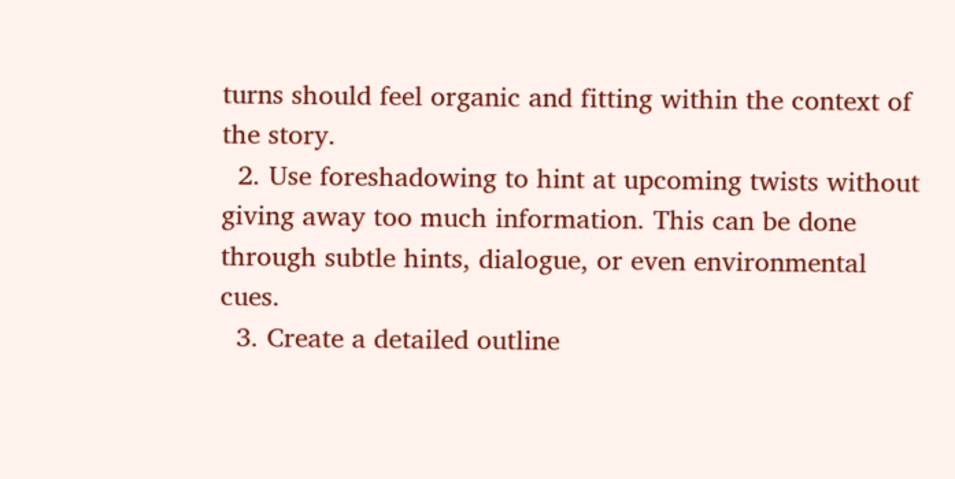turns should feel organic and fitting within the context of the story.
  2. Use foreshadowing to hint at upcoming twists without giving away too much information. This can be done through subtle hints, dialogue, or even environmental cues.
  3. Create a detailed outline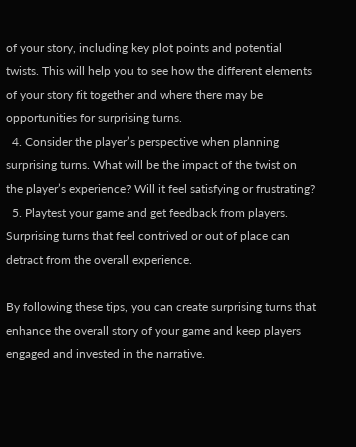of your story, including key plot points and potential twists. This will help you to see how the different elements of your story fit together and where there may be opportunities for surprising turns.
  4. Consider the player’s perspective when planning surprising turns. What will be the impact of the twist on the player’s experience? Will it feel satisfying or frustrating?
  5. Playtest your game and get feedback from players. Surprising turns that feel contrived or out of place can detract from the overall experience.

By following these tips, you can create surprising turns that enhance the overall story of your game and keep players engaged and invested in the narrative.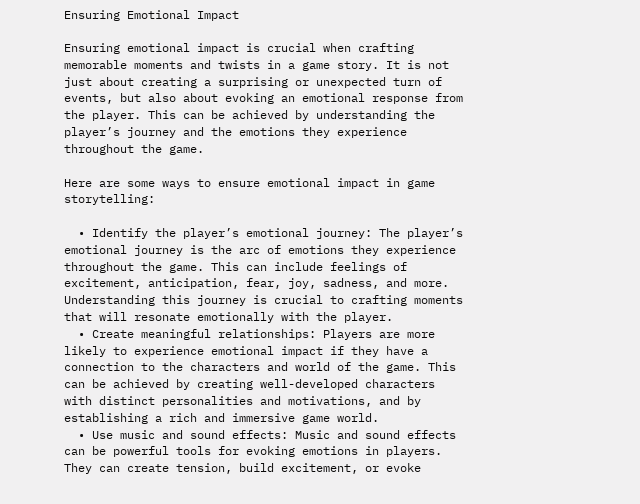Ensuring Emotional Impact

Ensuring emotional impact is crucial when crafting memorable moments and twists in a game story. It is not just about creating a surprising or unexpected turn of events, but also about evoking an emotional response from the player. This can be achieved by understanding the player’s journey and the emotions they experience throughout the game.

Here are some ways to ensure emotional impact in game storytelling:

  • Identify the player’s emotional journey: The player’s emotional journey is the arc of emotions they experience throughout the game. This can include feelings of excitement, anticipation, fear, joy, sadness, and more. Understanding this journey is crucial to crafting moments that will resonate emotionally with the player.
  • Create meaningful relationships: Players are more likely to experience emotional impact if they have a connection to the characters and world of the game. This can be achieved by creating well-developed characters with distinct personalities and motivations, and by establishing a rich and immersive game world.
  • Use music and sound effects: Music and sound effects can be powerful tools for evoking emotions in players. They can create tension, build excitement, or evoke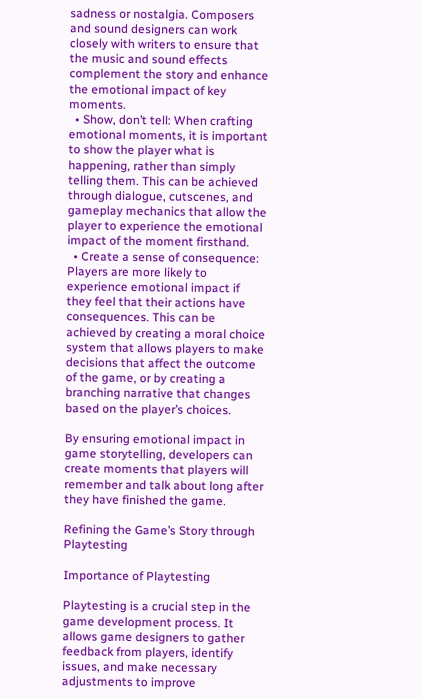sadness or nostalgia. Composers and sound designers can work closely with writers to ensure that the music and sound effects complement the story and enhance the emotional impact of key moments.
  • Show, don’t tell: When crafting emotional moments, it is important to show the player what is happening, rather than simply telling them. This can be achieved through dialogue, cutscenes, and gameplay mechanics that allow the player to experience the emotional impact of the moment firsthand.
  • Create a sense of consequence: Players are more likely to experience emotional impact if they feel that their actions have consequences. This can be achieved by creating a moral choice system that allows players to make decisions that affect the outcome of the game, or by creating a branching narrative that changes based on the player’s choices.

By ensuring emotional impact in game storytelling, developers can create moments that players will remember and talk about long after they have finished the game.

Refining the Game’s Story through Playtesting

Importance of Playtesting

Playtesting is a crucial step in the game development process. It allows game designers to gather feedback from players, identify issues, and make necessary adjustments to improve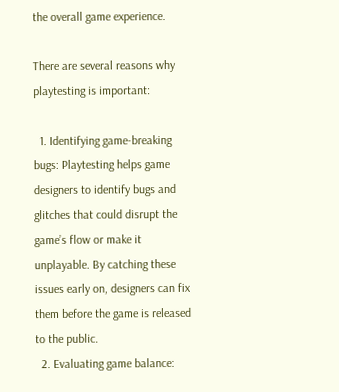the overall game experience.

There are several reasons why playtesting is important:

  1. Identifying game-breaking bugs: Playtesting helps game designers to identify bugs and glitches that could disrupt the game’s flow or make it unplayable. By catching these issues early on, designers can fix them before the game is released to the public.
  2. Evaluating game balance: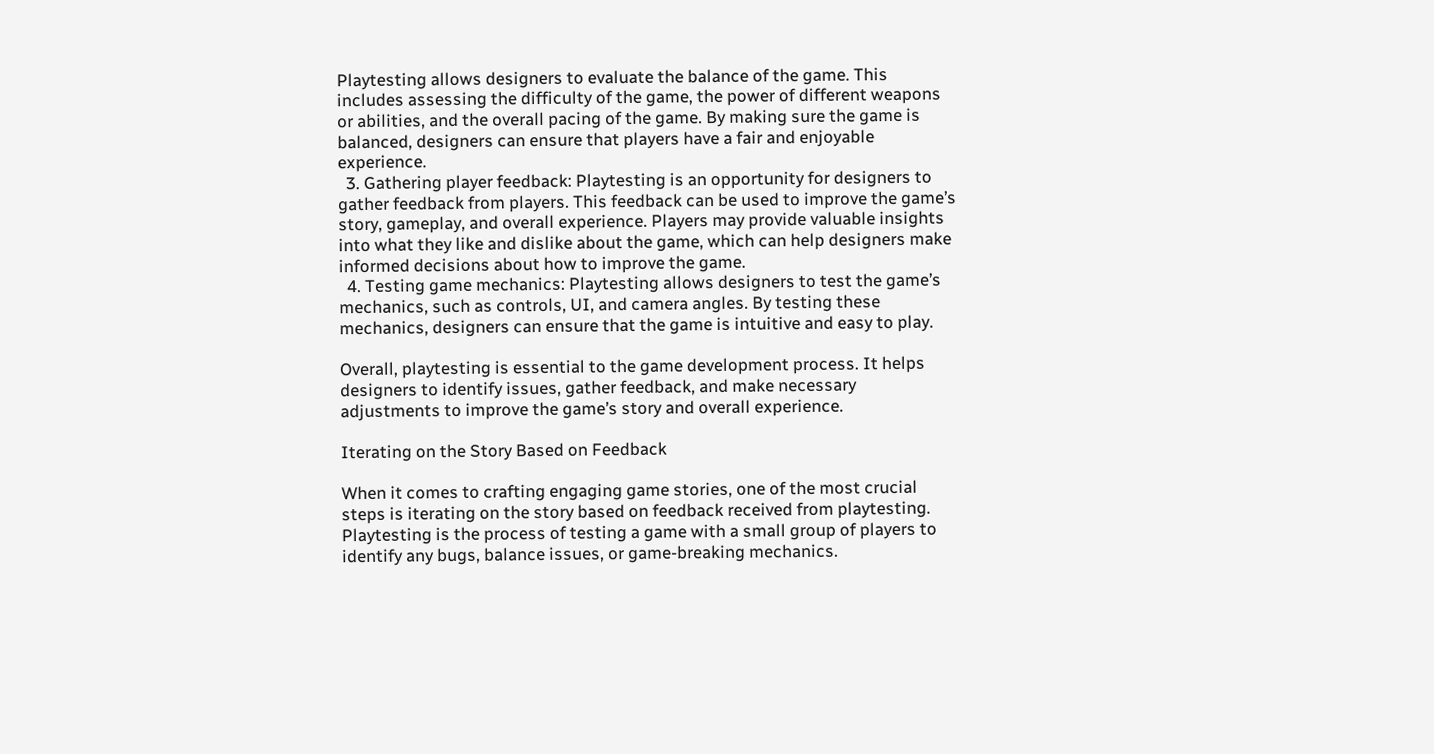Playtesting allows designers to evaluate the balance of the game. This includes assessing the difficulty of the game, the power of different weapons or abilities, and the overall pacing of the game. By making sure the game is balanced, designers can ensure that players have a fair and enjoyable experience.
  3. Gathering player feedback: Playtesting is an opportunity for designers to gather feedback from players. This feedback can be used to improve the game’s story, gameplay, and overall experience. Players may provide valuable insights into what they like and dislike about the game, which can help designers make informed decisions about how to improve the game.
  4. Testing game mechanics: Playtesting allows designers to test the game’s mechanics, such as controls, UI, and camera angles. By testing these mechanics, designers can ensure that the game is intuitive and easy to play.

Overall, playtesting is essential to the game development process. It helps designers to identify issues, gather feedback, and make necessary adjustments to improve the game’s story and overall experience.

Iterating on the Story Based on Feedback

When it comes to crafting engaging game stories, one of the most crucial steps is iterating on the story based on feedback received from playtesting. Playtesting is the process of testing a game with a small group of players to identify any bugs, balance issues, or game-breaking mechanics.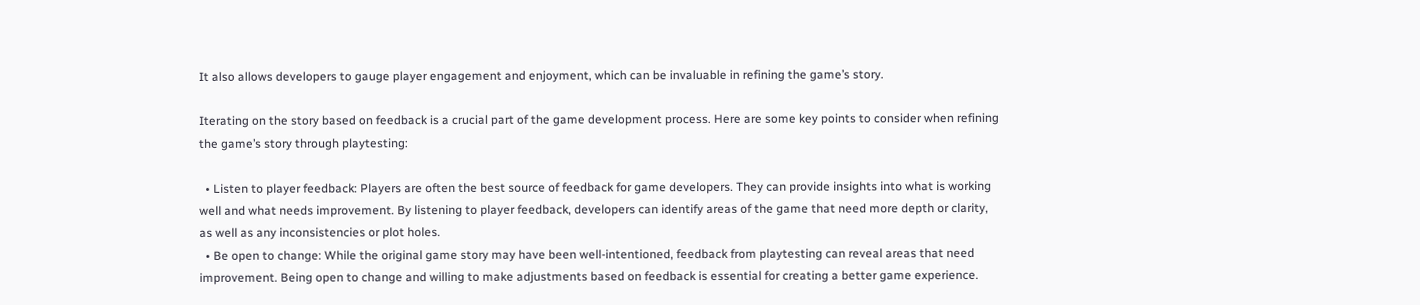It also allows developers to gauge player engagement and enjoyment, which can be invaluable in refining the game’s story.

Iterating on the story based on feedback is a crucial part of the game development process. Here are some key points to consider when refining the game’s story through playtesting:

  • Listen to player feedback: Players are often the best source of feedback for game developers. They can provide insights into what is working well and what needs improvement. By listening to player feedback, developers can identify areas of the game that need more depth or clarity, as well as any inconsistencies or plot holes.
  • Be open to change: While the original game story may have been well-intentioned, feedback from playtesting can reveal areas that need improvement. Being open to change and willing to make adjustments based on feedback is essential for creating a better game experience.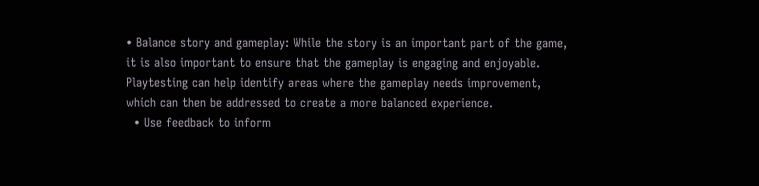• Balance story and gameplay: While the story is an important part of the game, it is also important to ensure that the gameplay is engaging and enjoyable. Playtesting can help identify areas where the gameplay needs improvement, which can then be addressed to create a more balanced experience.
  • Use feedback to inform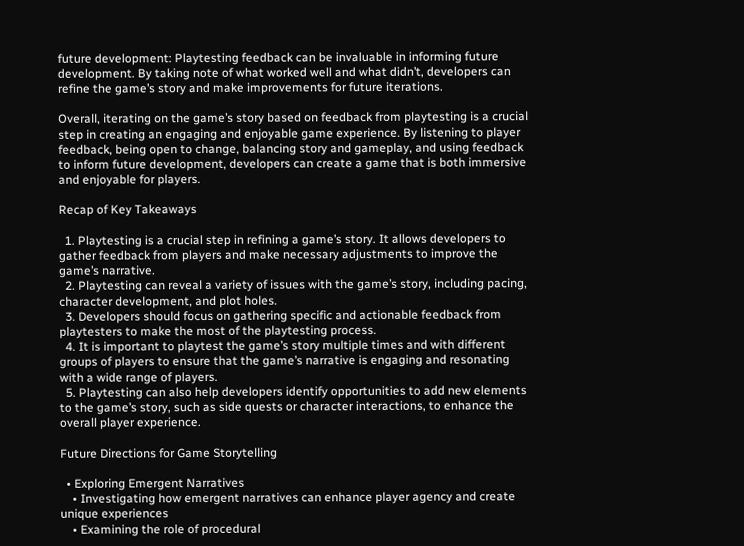future development: Playtesting feedback can be invaluable in informing future development. By taking note of what worked well and what didn’t, developers can refine the game’s story and make improvements for future iterations.

Overall, iterating on the game’s story based on feedback from playtesting is a crucial step in creating an engaging and enjoyable game experience. By listening to player feedback, being open to change, balancing story and gameplay, and using feedback to inform future development, developers can create a game that is both immersive and enjoyable for players.

Recap of Key Takeaways

  1. Playtesting is a crucial step in refining a game’s story. It allows developers to gather feedback from players and make necessary adjustments to improve the game’s narrative.
  2. Playtesting can reveal a variety of issues with the game’s story, including pacing, character development, and plot holes.
  3. Developers should focus on gathering specific and actionable feedback from playtesters to make the most of the playtesting process.
  4. It is important to playtest the game’s story multiple times and with different groups of players to ensure that the game’s narrative is engaging and resonating with a wide range of players.
  5. Playtesting can also help developers identify opportunities to add new elements to the game’s story, such as side quests or character interactions, to enhance the overall player experience.

Future Directions for Game Storytelling

  • Exploring Emergent Narratives
    • Investigating how emergent narratives can enhance player agency and create unique experiences
    • Examining the role of procedural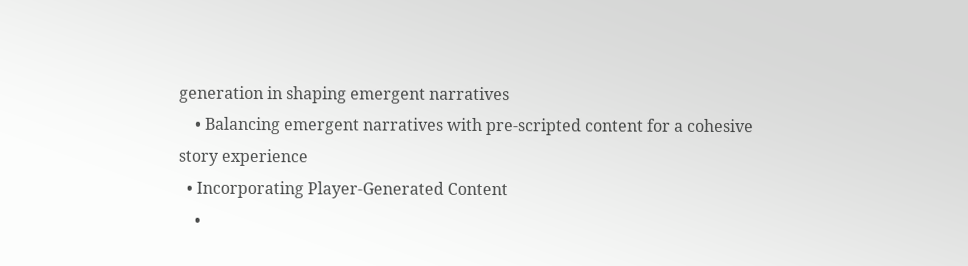generation in shaping emergent narratives
    • Balancing emergent narratives with pre-scripted content for a cohesive story experience
  • Incorporating Player-Generated Content
    •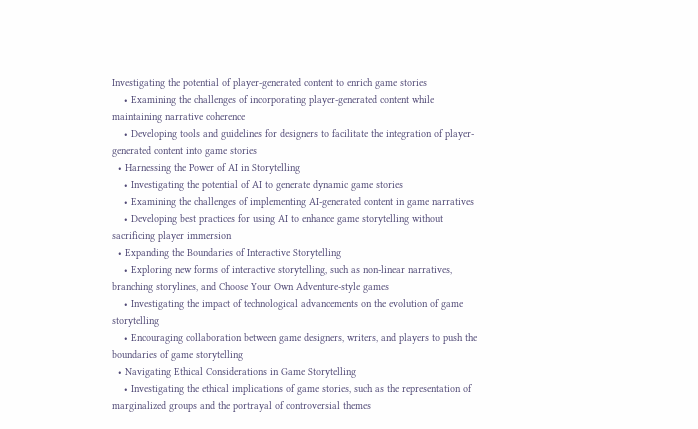Investigating the potential of player-generated content to enrich game stories
    • Examining the challenges of incorporating player-generated content while maintaining narrative coherence
    • Developing tools and guidelines for designers to facilitate the integration of player-generated content into game stories
  • Harnessing the Power of AI in Storytelling
    • Investigating the potential of AI to generate dynamic game stories
    • Examining the challenges of implementing AI-generated content in game narratives
    • Developing best practices for using AI to enhance game storytelling without sacrificing player immersion
  • Expanding the Boundaries of Interactive Storytelling
    • Exploring new forms of interactive storytelling, such as non-linear narratives, branching storylines, and Choose Your Own Adventure-style games
    • Investigating the impact of technological advancements on the evolution of game storytelling
    • Encouraging collaboration between game designers, writers, and players to push the boundaries of game storytelling
  • Navigating Ethical Considerations in Game Storytelling
    • Investigating the ethical implications of game stories, such as the representation of marginalized groups and the portrayal of controversial themes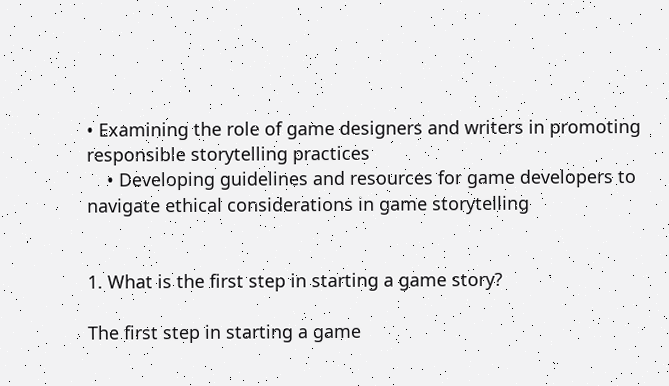• Examining the role of game designers and writers in promoting responsible storytelling practices
    • Developing guidelines and resources for game developers to navigate ethical considerations in game storytelling


1. What is the first step in starting a game story?

The first step in starting a game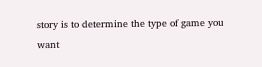story is to determine the type of game you want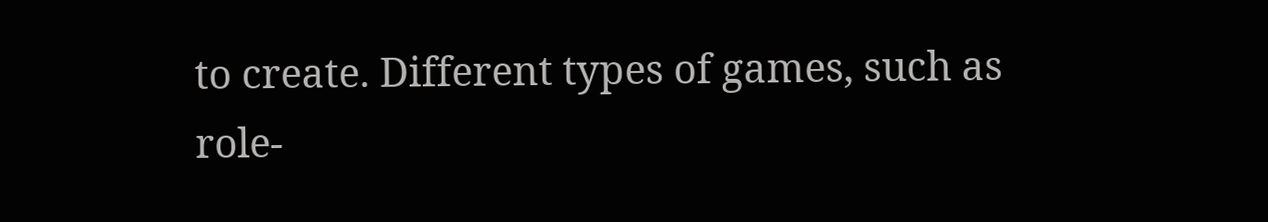to create. Different types of games, such as role-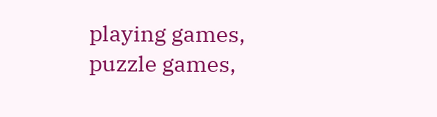playing games, puzzle games,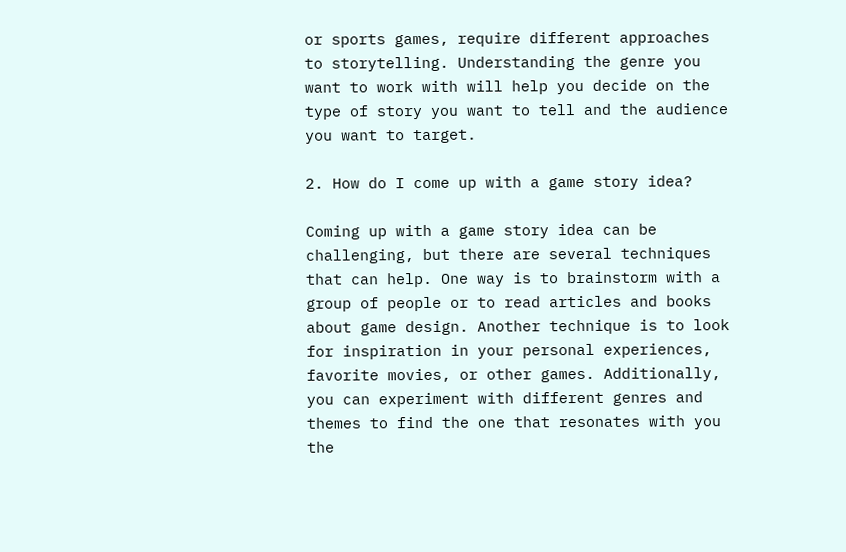or sports games, require different approaches to storytelling. Understanding the genre you want to work with will help you decide on the type of story you want to tell and the audience you want to target.

2. How do I come up with a game story idea?

Coming up with a game story idea can be challenging, but there are several techniques that can help. One way is to brainstorm with a group of people or to read articles and books about game design. Another technique is to look for inspiration in your personal experiences, favorite movies, or other games. Additionally, you can experiment with different genres and themes to find the one that resonates with you the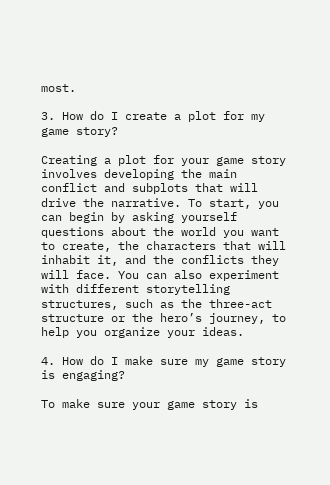most.

3. How do I create a plot for my game story?

Creating a plot for your game story involves developing the main conflict and subplots that will drive the narrative. To start, you can begin by asking yourself questions about the world you want to create, the characters that will inhabit it, and the conflicts they will face. You can also experiment with different storytelling structures, such as the three-act structure or the hero’s journey, to help you organize your ideas.

4. How do I make sure my game story is engaging?

To make sure your game story is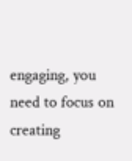engaging, you need to focus on creating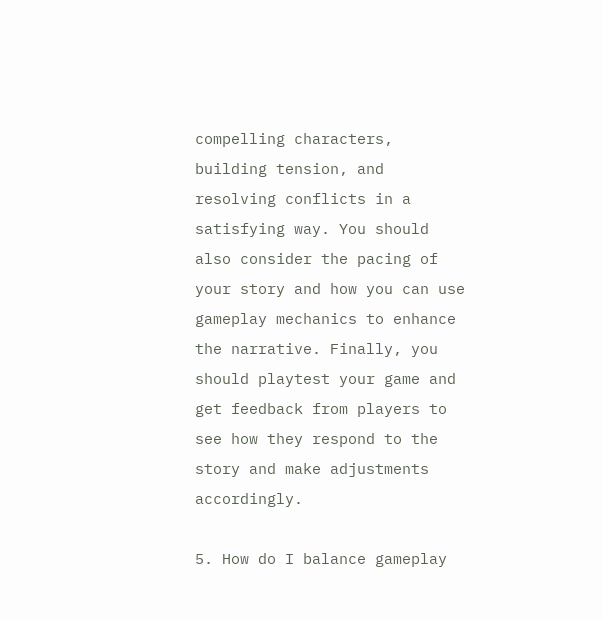compelling characters, building tension, and resolving conflicts in a satisfying way. You should also consider the pacing of your story and how you can use gameplay mechanics to enhance the narrative. Finally, you should playtest your game and get feedback from players to see how they respond to the story and make adjustments accordingly.

5. How do I balance gameplay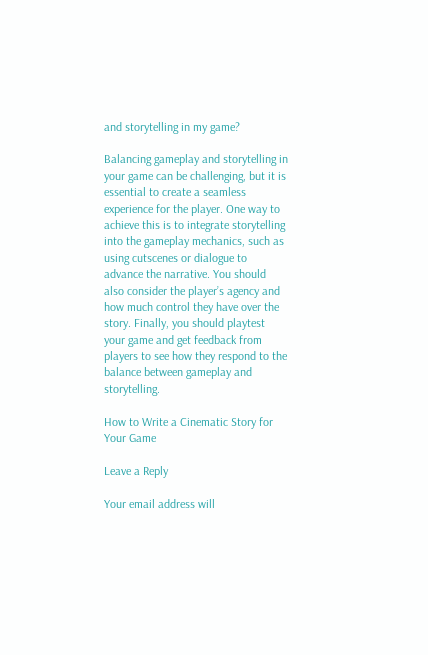and storytelling in my game?

Balancing gameplay and storytelling in your game can be challenging, but it is essential to create a seamless experience for the player. One way to achieve this is to integrate storytelling into the gameplay mechanics, such as using cutscenes or dialogue to advance the narrative. You should also consider the player’s agency and how much control they have over the story. Finally, you should playtest your game and get feedback from players to see how they respond to the balance between gameplay and storytelling.

How to Write a Cinematic Story for Your Game

Leave a Reply

Your email address will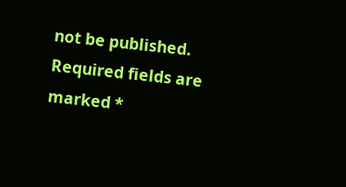not be published. Required fields are marked *